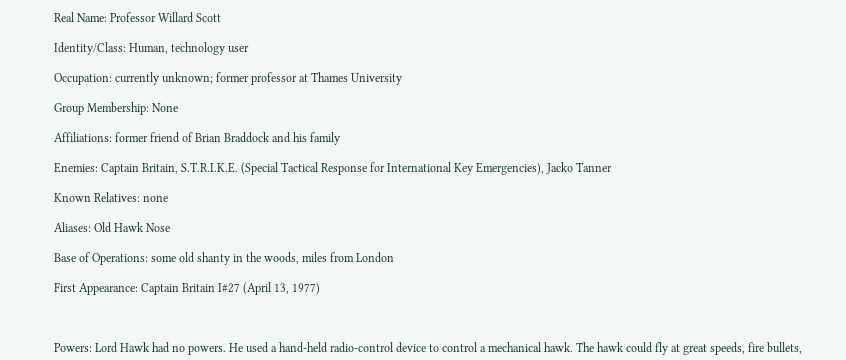Real Name: Professor Willard Scott

Identity/Class: Human, technology user

Occupation: currently unknown; former professor at Thames University

Group Membership: None

Affiliations: former friend of Brian Braddock and his family

Enemies: Captain Britain, S.T.R.I.K.E. (Special Tactical Response for International Key Emergencies), Jacko Tanner

Known Relatives: none

Aliases: Old Hawk Nose

Base of Operations: some old shanty in the woods, miles from London

First Appearance: Captain Britain I#27 (April 13, 1977)



Powers: Lord Hawk had no powers. He used a hand-held radio-control device to control a mechanical hawk. The hawk could fly at great speeds, fire bullets,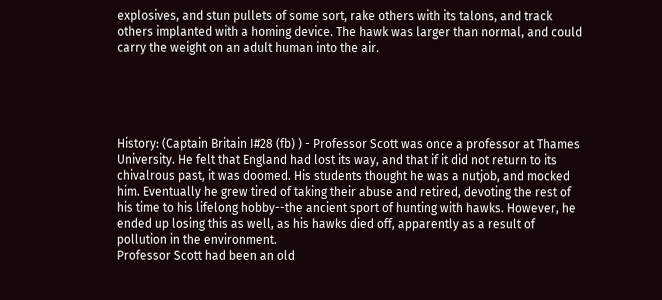explosives, and stun pullets of some sort, rake others with its talons, and track others implanted with a homing device. The hawk was larger than normal, and could carry the weight on an adult human into the air.





History: (Captain Britain I#28 (fb) ) - Professor Scott was once a professor at Thames University. He felt that England had lost its way, and that if it did not return to its chivalrous past, it was doomed. His students thought he was a nutjob, and mocked him. Eventually he grew tired of taking their abuse and retired, devoting the rest of his time to his lifelong hobby--the ancient sport of hunting with hawks. However, he ended up losing this as well, as his hawks died off, apparently as a result of pollution in the environment.
Professor Scott had been an old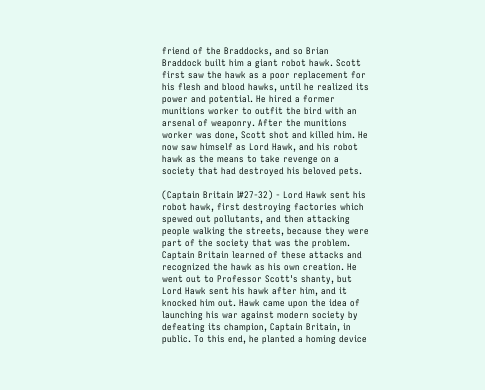friend of the Braddocks, and so Brian Braddock built him a giant robot hawk. Scott first saw the hawk as a poor replacement for his flesh and blood hawks, until he realized its power and potential. He hired a former munitions worker to outfit the bird with an arsenal of weaponry. After the munitions worker was done, Scott shot and killed him. He now saw himself as Lord Hawk, and his robot hawk as the means to take revenge on a society that had destroyed his beloved pets.

(Captain Britain I#27-32) - Lord Hawk sent his robot hawk, first destroying factories which spewed out pollutants, and then attacking people walking the streets, because they were part of the society that was the problem. Captain Britain learned of these attacks and recognized the hawk as his own creation. He went out to Professor Scott's shanty, but Lord Hawk sent his hawk after him, and it knocked him out. Hawk came upon the idea of launching his war against modern society by defeating its champion, Captain Britain, in public. To this end, he planted a homing device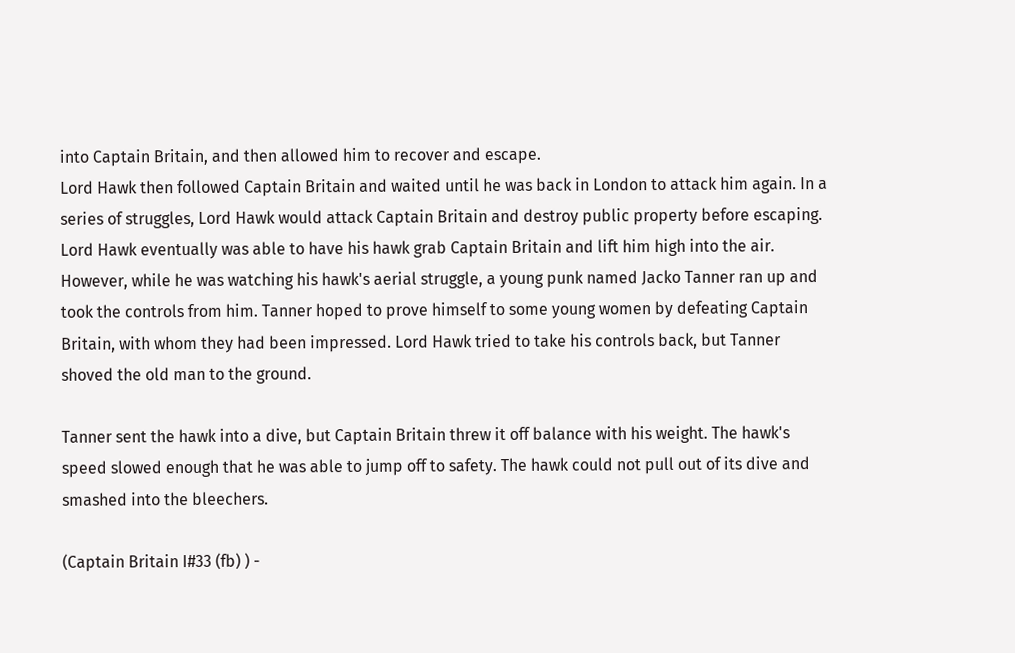into Captain Britain, and then allowed him to recover and escape.
Lord Hawk then followed Captain Britain and waited until he was back in London to attack him again. In a series of struggles, Lord Hawk would attack Captain Britain and destroy public property before escaping. Lord Hawk eventually was able to have his hawk grab Captain Britain and lift him high into the air. However, while he was watching his hawk's aerial struggle, a young punk named Jacko Tanner ran up and took the controls from him. Tanner hoped to prove himself to some young women by defeating Captain Britain, with whom they had been impressed. Lord Hawk tried to take his controls back, but Tanner shoved the old man to the ground.

Tanner sent the hawk into a dive, but Captain Britain threw it off balance with his weight. The hawk's speed slowed enough that he was able to jump off to safety. The hawk could not pull out of its dive and smashed into the bleechers.

(Captain Britain I#33 (fb) ) -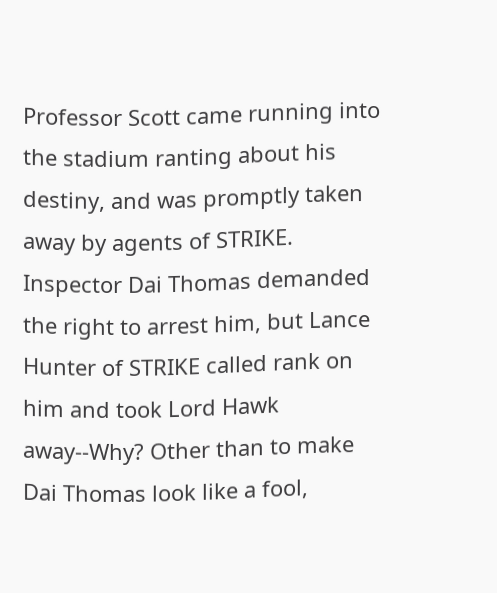Professor Scott came running into the stadium ranting about his destiny, and was promptly taken away by agents of STRIKE. Inspector Dai Thomas demanded the right to arrest him, but Lance Hunter of STRIKE called rank on him and took Lord Hawk away--Why? Other than to make Dai Thomas look like a fool,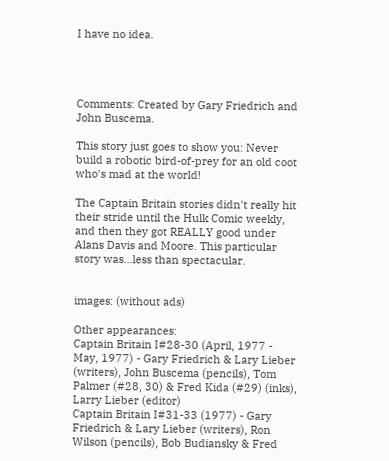I have no idea.




Comments: Created by Gary Friedrich and John Buscema.

This story just goes to show you: Never build a robotic bird-of-prey for an old coot who's mad at the world!

The Captain Britain stories didn't really hit their stride until the Hulk Comic weekly, and then they got REALLY good under Alans Davis and Moore. This particular story was...less than spectacular.


images: (without ads)

Other appearances:
Captain Britain I#28-30 (April, 1977 - May, 1977) - Gary Friedrich & Lary Lieber (writers), John Buscema (pencils), Tom Palmer (#28, 30) & Fred Kida (#29) (inks), Larry Lieber (editor)
Captain Britain I#31-33 (1977) - Gary Friedrich & Lary Lieber (writers), Ron Wilson (pencils), Bob Budiansky & Fred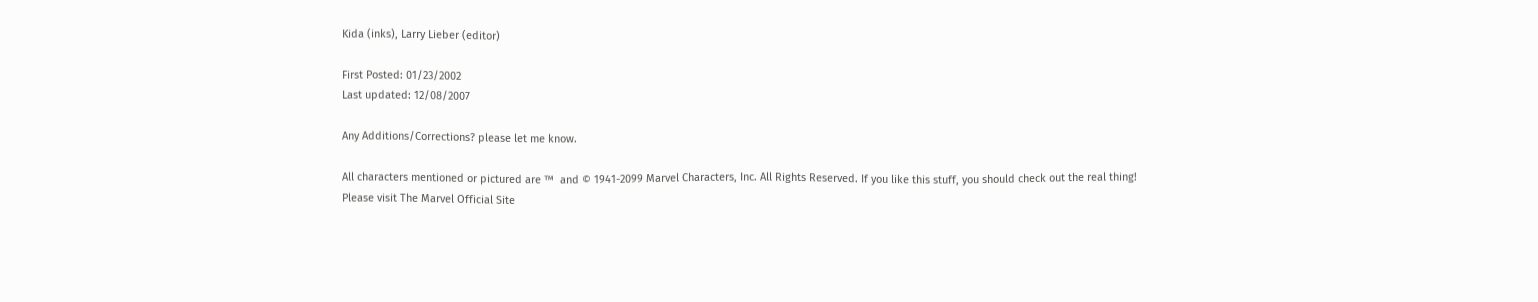Kida (inks), Larry Lieber (editor)

First Posted: 01/23/2002
Last updated: 12/08/2007

Any Additions/Corrections? please let me know.

All characters mentioned or pictured are ™  and © 1941-2099 Marvel Characters, Inc. All Rights Reserved. If you like this stuff, you should check out the real thing!
Please visit The Marvel Official Site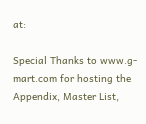at:

Special Thanks to www.g-mart.com for hosting the Appendix, Master List,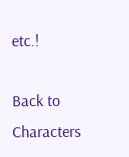etc.!

Back to Characters